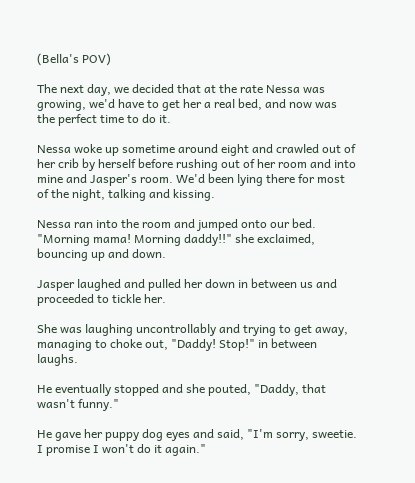(Bella's POV)

The next day, we decided that at the rate Nessa was growing, we'd have to get her a real bed, and now was the perfect time to do it.

Nessa woke up sometime around eight and crawled out of her crib by herself before rushing out of her room and into mine and Jasper's room. We'd been lying there for most of the night, talking and kissing.

Nessa ran into the room and jumped onto our bed. "Morning mama! Morning daddy!!" she exclaimed, bouncing up and down.

Jasper laughed and pulled her down in between us and proceeded to tickle her.

She was laughing uncontrollably and trying to get away, managing to choke out, "Daddy! Stop!" in between laughs.

He eventually stopped and she pouted, "Daddy, that wasn't funny."

He gave her puppy dog eyes and said, "I'm sorry, sweetie. I promise I won't do it again."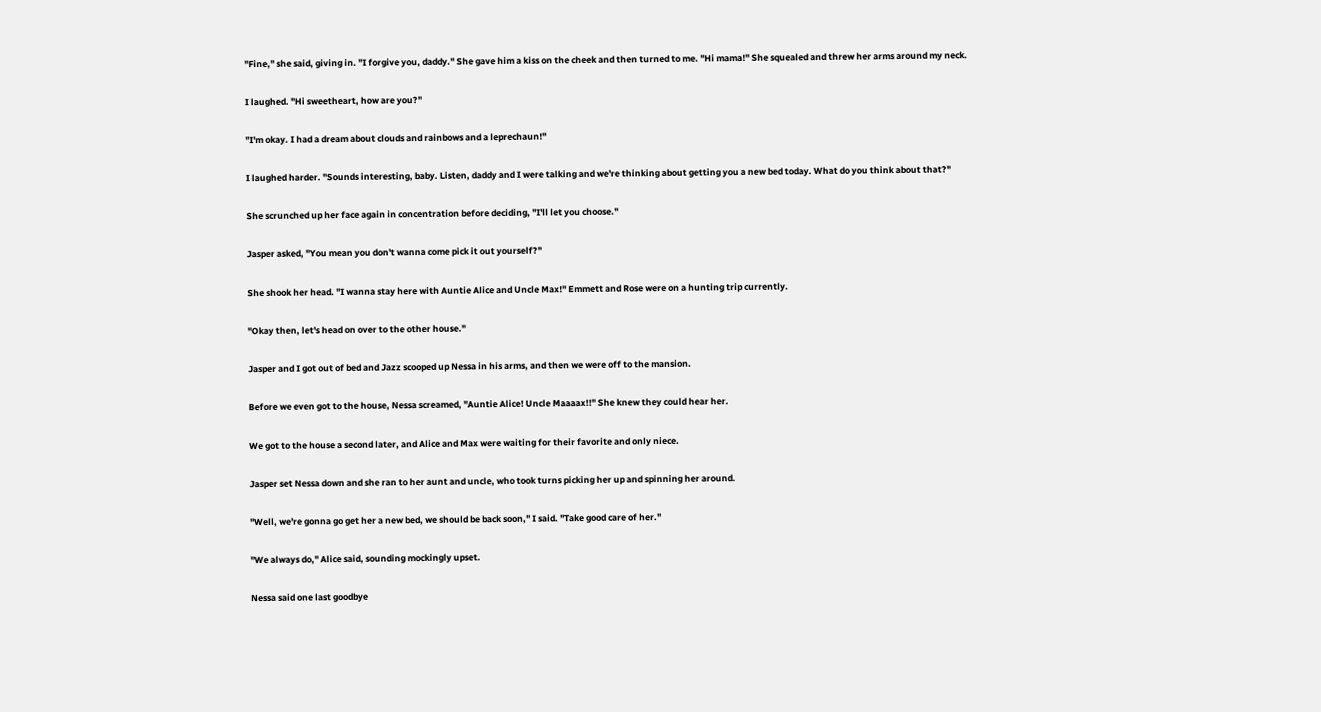"Fine," she said, giving in. "I forgive you, daddy." She gave him a kiss on the cheek and then turned to me. "Hi mama!" She squealed and threw her arms around my neck.

I laughed. "Hi sweetheart, how are you?"

"I'm okay. I had a dream about clouds and rainbows and a leprechaun!"

I laughed harder. "Sounds interesting, baby. Listen, daddy and I were talking and we're thinking about getting you a new bed today. What do you think about that?"

She scrunched up her face again in concentration before deciding, "I'll let you choose."

Jasper asked, "You mean you don't wanna come pick it out yourself?"

She shook her head. "I wanna stay here with Auntie Alice and Uncle Max!" Emmett and Rose were on a hunting trip currently.

"Okay then, let's head on over to the other house."

Jasper and I got out of bed and Jazz scooped up Nessa in his arms, and then we were off to the mansion.

Before we even got to the house, Nessa screamed, "Auntie Alice! Uncle Maaaax!!" She knew they could hear her.

We got to the house a second later, and Alice and Max were waiting for their favorite and only niece.

Jasper set Nessa down and she ran to her aunt and uncle, who took turns picking her up and spinning her around.

"Well, we're gonna go get her a new bed, we should be back soon," I said. "Take good care of her."

"We always do," Alice said, sounding mockingly upset.

Nessa said one last goodbye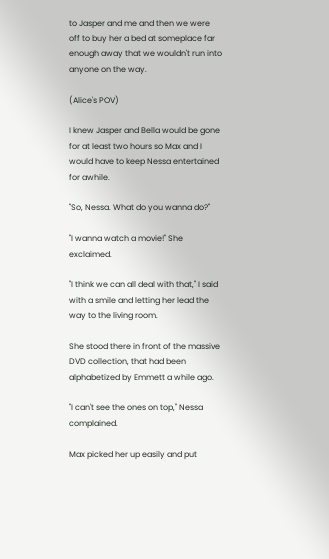to Jasper and me and then we were off to buy her a bed at someplace far enough away that we wouldn't run into anyone on the way.

(Alice's POV)

I knew Jasper and Bella would be gone for at least two hours so Max and I would have to keep Nessa entertained for awhile.

"So, Nessa. What do you wanna do?"

"I wanna watch a movie!" She exclaimed.

"I think we can all deal with that," I said with a smile and letting her lead the way to the living room.

She stood there in front of the massive DVD collection, that had been alphabetized by Emmett a while ago.

"I can't see the ones on top," Nessa complained.

Max picked her up easily and put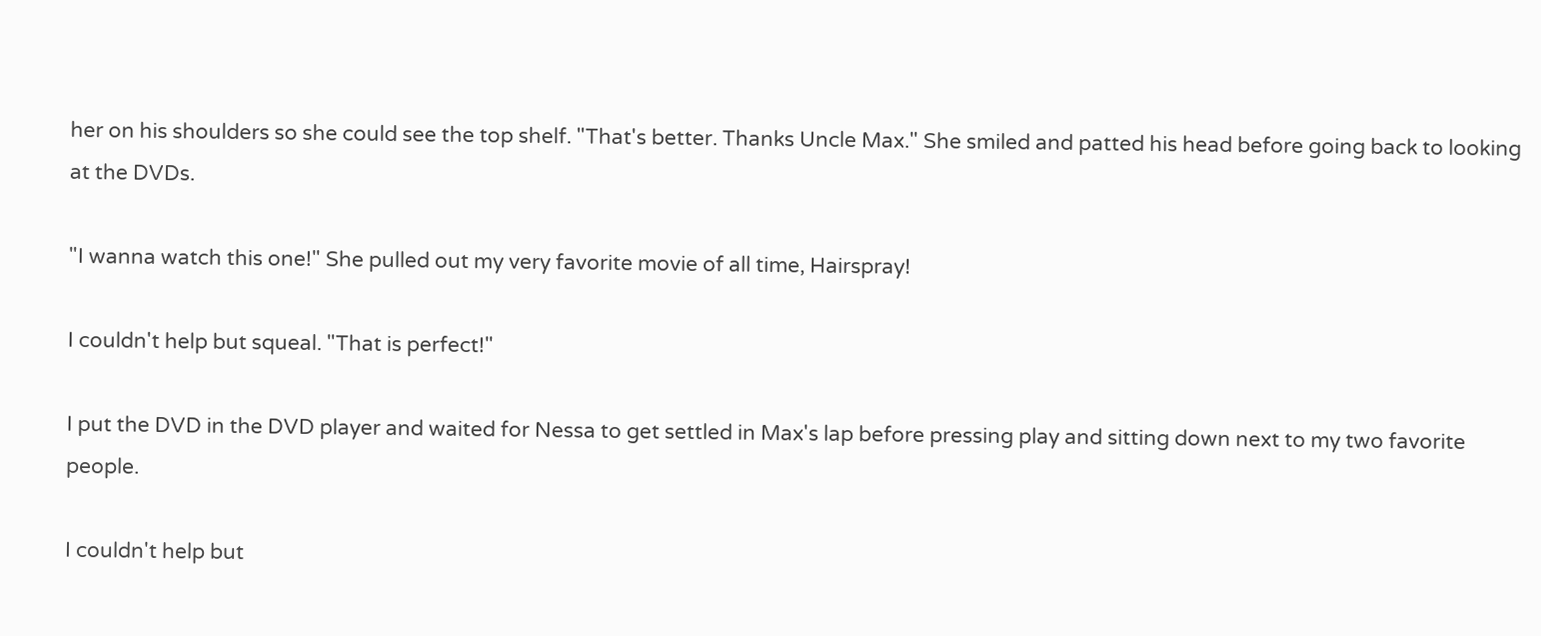her on his shoulders so she could see the top shelf. "That's better. Thanks Uncle Max." She smiled and patted his head before going back to looking at the DVDs.

"I wanna watch this one!" She pulled out my very favorite movie of all time, Hairspray!

I couldn't help but squeal. "That is perfect!"

I put the DVD in the DVD player and waited for Nessa to get settled in Max's lap before pressing play and sitting down next to my two favorite people.

I couldn't help but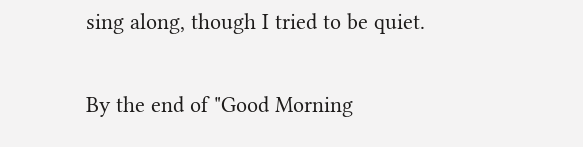sing along, though I tried to be quiet.

By the end of "Good Morning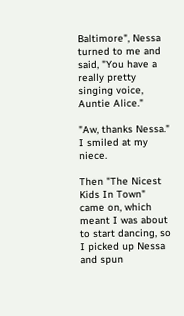Baltimore", Nessa turned to me and said, "You have a really pretty singing voice, Auntie Alice."

"Aw, thanks Nessa." I smiled at my niece.

Then "The Nicest Kids In Town" came on, which meant I was about to start dancing, so I picked up Nessa and spun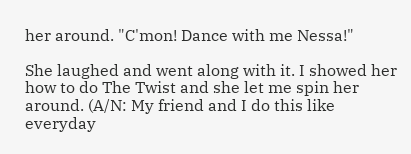her around. "C'mon! Dance with me Nessa!"

She laughed and went along with it. I showed her how to do The Twist and she let me spin her around. (A/N: My friend and I do this like everyday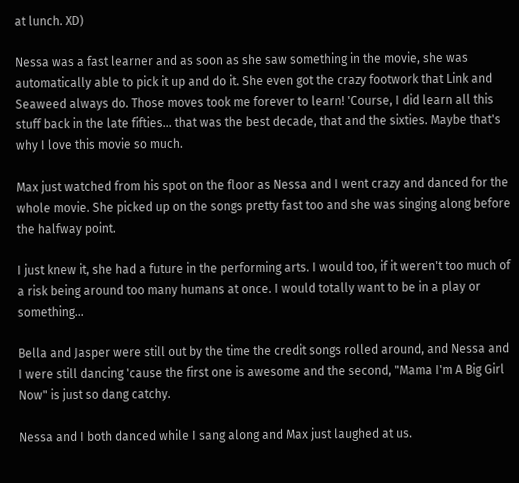at lunch. XD)

Nessa was a fast learner and as soon as she saw something in the movie, she was automatically able to pick it up and do it. She even got the crazy footwork that Link and Seaweed always do. Those moves took me forever to learn! 'Course, I did learn all this stuff back in the late fifties... that was the best decade, that and the sixties. Maybe that's why I love this movie so much.

Max just watched from his spot on the floor as Nessa and I went crazy and danced for the whole movie. She picked up on the songs pretty fast too and she was singing along before the halfway point.

I just knew it, she had a future in the performing arts. I would too, if it weren't too much of a risk being around too many humans at once. I would totally want to be in a play or something...

Bella and Jasper were still out by the time the credit songs rolled around, and Nessa and I were still dancing 'cause the first one is awesome and the second, "Mama I'm A Big Girl Now" is just so dang catchy.

Nessa and I both danced while I sang along and Max just laughed at us.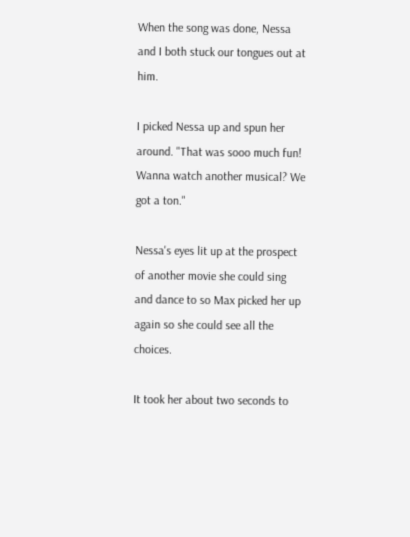When the song was done, Nessa and I both stuck our tongues out at him.

I picked Nessa up and spun her around. "That was sooo much fun! Wanna watch another musical? We got a ton."

Nessa's eyes lit up at the prospect of another movie she could sing and dance to so Max picked her up again so she could see all the choices.

It took her about two seconds to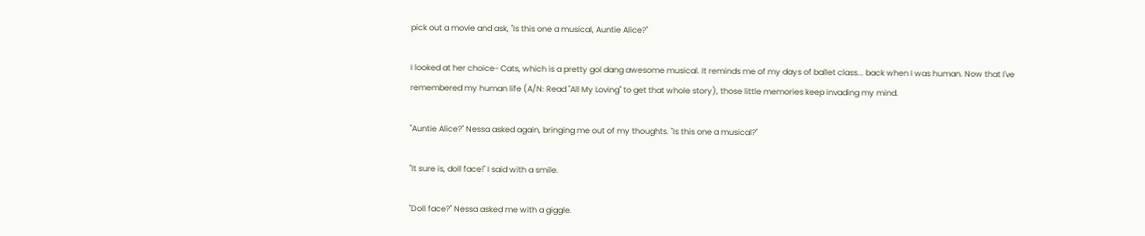pick out a movie and ask, "Is this one a musical, Auntie Alice?"

I looked at her choice- Cats, which is a pretty gol dang awesome musical. It reminds me of my days of ballet class... back when I was human. Now that I've remembered my human life (A/N: Read "All My Loving" to get that whole story), those little memories keep invading my mind.

"Auntie Alice?" Nessa asked again, bringing me out of my thoughts. "Is this one a musical?"

"It sure is, doll face!" I said with a smile.

"Doll face?" Nessa asked me with a giggle.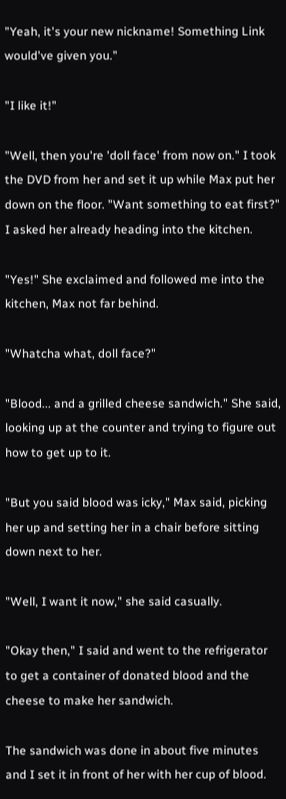"Yeah, it's your new nickname! Something Link would've given you."

"I like it!"

"Well, then you're 'doll face' from now on." I took the DVD from her and set it up while Max put her down on the floor. "Want something to eat first?" I asked her already heading into the kitchen.

"Yes!" She exclaimed and followed me into the kitchen, Max not far behind.

"Whatcha what, doll face?"

"Blood... and a grilled cheese sandwich." She said, looking up at the counter and trying to figure out how to get up to it.

"But you said blood was icky," Max said, picking her up and setting her in a chair before sitting down next to her.

"Well, I want it now," she said casually.

"Okay then," I said and went to the refrigerator to get a container of donated blood and the cheese to make her sandwich.

The sandwich was done in about five minutes and I set it in front of her with her cup of blood.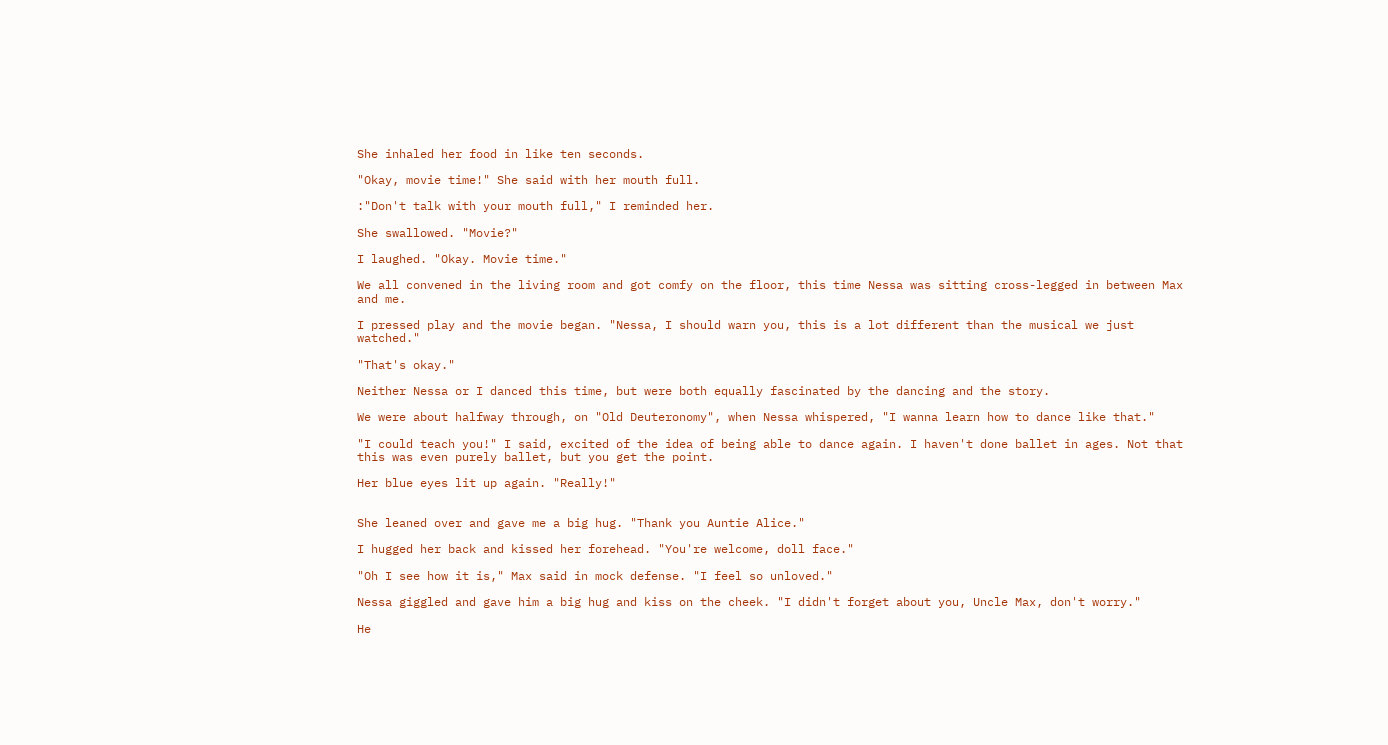She inhaled her food in like ten seconds.

"Okay, movie time!" She said with her mouth full.

:"Don't talk with your mouth full," I reminded her.

She swallowed. "Movie?"

I laughed. "Okay. Movie time."

We all convened in the living room and got comfy on the floor, this time Nessa was sitting cross-legged in between Max and me.

I pressed play and the movie began. "Nessa, I should warn you, this is a lot different than the musical we just watched."

"That's okay."

Neither Nessa or I danced this time, but were both equally fascinated by the dancing and the story.

We were about halfway through, on "Old Deuteronomy", when Nessa whispered, "I wanna learn how to dance like that."

"I could teach you!" I said, excited of the idea of being able to dance again. I haven't done ballet in ages. Not that this was even purely ballet, but you get the point.

Her blue eyes lit up again. "Really!"


She leaned over and gave me a big hug. "Thank you Auntie Alice."

I hugged her back and kissed her forehead. "You're welcome, doll face."

"Oh I see how it is," Max said in mock defense. "I feel so unloved."

Nessa giggled and gave him a big hug and kiss on the cheek. "I didn't forget about you, Uncle Max, don't worry."

He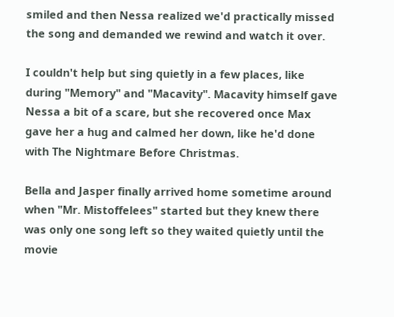smiled and then Nessa realized we'd practically missed the song and demanded we rewind and watch it over.

I couldn't help but sing quietly in a few places, like during "Memory" and "Macavity". Macavity himself gave Nessa a bit of a scare, but she recovered once Max gave her a hug and calmed her down, like he'd done with The Nightmare Before Christmas.

Bella and Jasper finally arrived home sometime around when "Mr. Mistoffelees" started but they knew there was only one song left so they waited quietly until the movie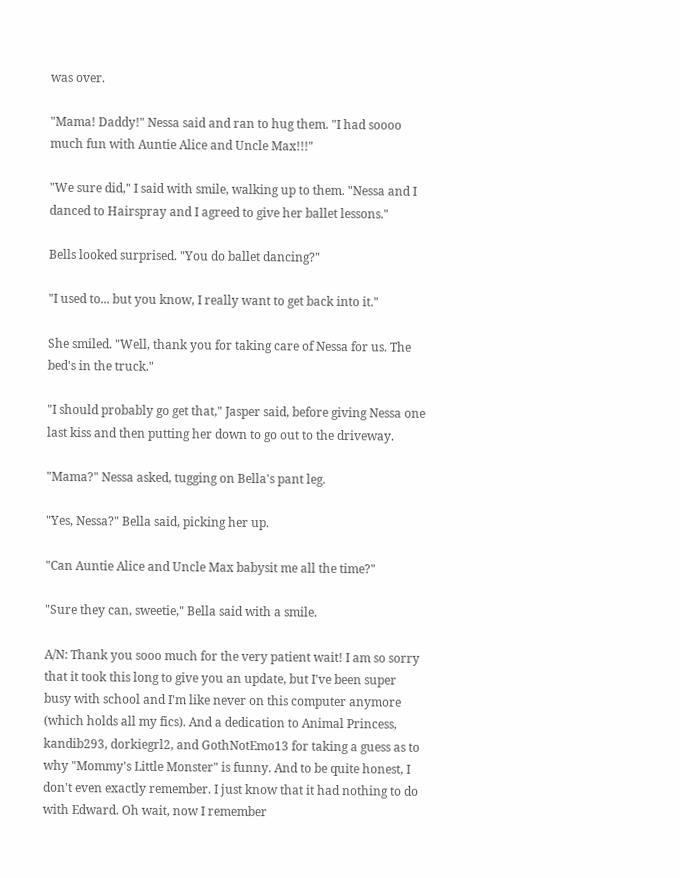was over.

"Mama! Daddy!" Nessa said and ran to hug them. "I had soooo much fun with Auntie Alice and Uncle Max!!!"

"We sure did," I said with smile, walking up to them. "Nessa and I danced to Hairspray and I agreed to give her ballet lessons."

Bells looked surprised. "You do ballet dancing?"

"I used to... but you know, I really want to get back into it."

She smiled. "Well, thank you for taking care of Nessa for us. The bed's in the truck."

"I should probably go get that," Jasper said, before giving Nessa one last kiss and then putting her down to go out to the driveway.

"Mama?" Nessa asked, tugging on Bella's pant leg.

"Yes, Nessa?" Bella said, picking her up.

"Can Auntie Alice and Uncle Max babysit me all the time?"

"Sure they can, sweetie," Bella said with a smile.

A/N: Thank you sooo much for the very patient wait! I am so sorry that it took this long to give you an update, but I've been super busy with school and I'm like never on this computer anymore (which holds all my fics). And a dedication to Animal Princess, kandib293, dorkiegrl2, and GothNotEmo13 for taking a guess as to why "Mommy's Little Monster" is funny. And to be quite honest, I don't even exactly remember. I just know that it had nothing to do with Edward. Oh wait, now I remember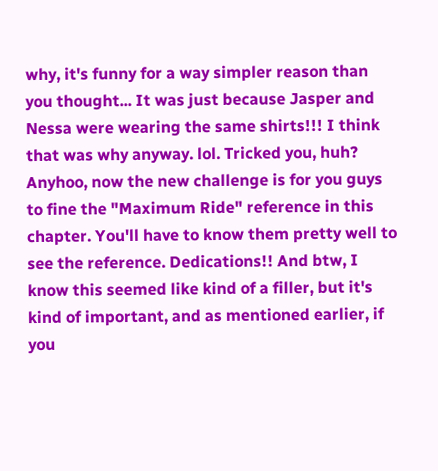why, it's funny for a way simpler reason than you thought... It was just because Jasper and Nessa were wearing the same shirts!!! I think that was why anyway. lol. Tricked you, huh? Anyhoo, now the new challenge is for you guys to fine the "Maximum Ride" reference in this chapter. You'll have to know them pretty well to see the reference. Dedications!! And btw, I know this seemed like kind of a filler, but it's kind of important, and as mentioned earlier, if you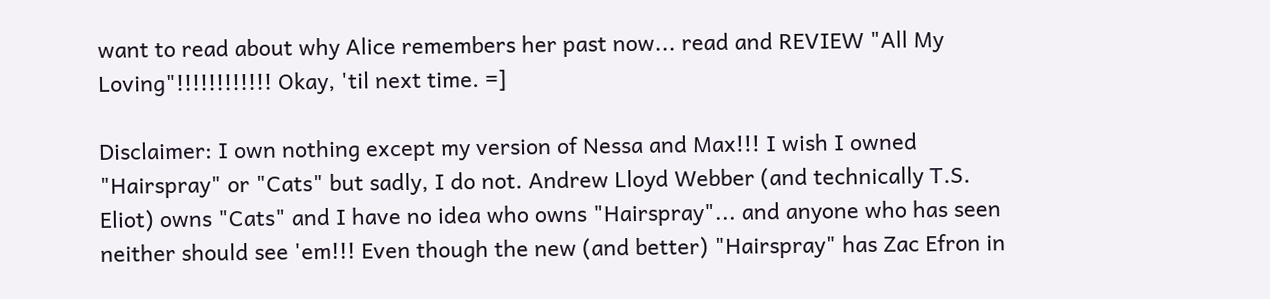want to read about why Alice remembers her past now... read and REVIEW "All My Loving"!!!!!!!!!!!! Okay, 'til next time. =]

Disclaimer: I own nothing except my version of Nessa and Max!!! I wish I owned "Hairspray" or "Cats" but sadly, I do not. Andrew Lloyd Webber (and technically T.S. Eliot) owns "Cats" and I have no idea who owns "Hairspray"... and anyone who has seen neither should see 'em!!! Even though the new (and better) "Hairspray" has Zac Efron in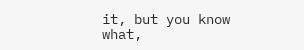it, but you know what,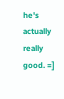he's actually really good. =]